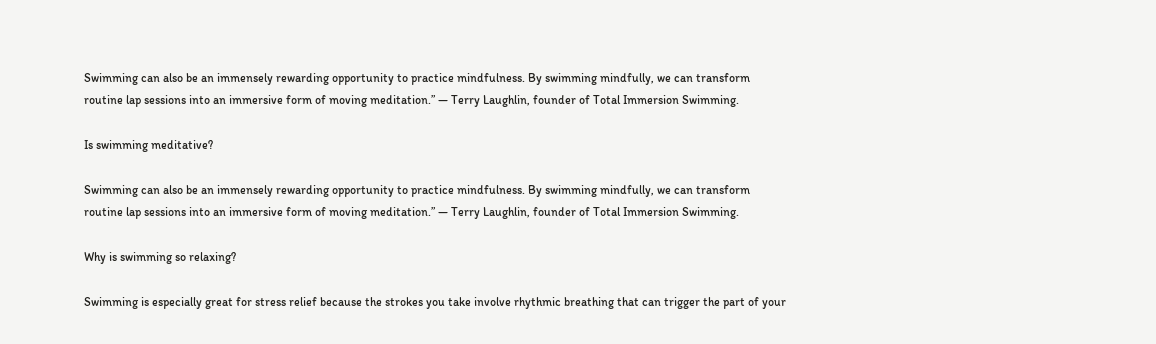Swimming can also be an immensely rewarding opportunity to practice mindfulness. By swimming mindfully, we can transform routine lap sessions into an immersive form of moving meditation.” — Terry Laughlin, founder of Total Immersion Swimming.

Is swimming meditative?

Swimming can also be an immensely rewarding opportunity to practice mindfulness. By swimming mindfully, we can transform routine lap sessions into an immersive form of moving meditation.” — Terry Laughlin, founder of Total Immersion Swimming.

Why is swimming so relaxing?

Swimming is especially great for stress relief because the strokes you take involve rhythmic breathing that can trigger the part of your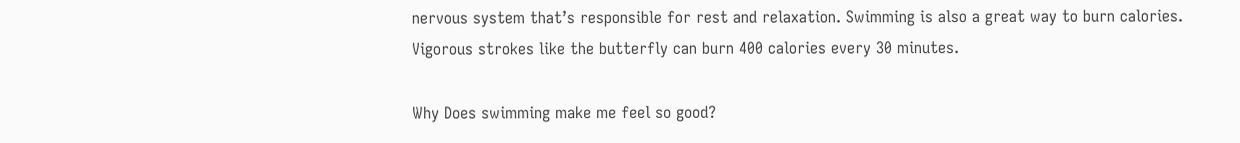nervous system that’s responsible for rest and relaxation. Swimming is also a great way to burn calories. Vigorous strokes like the butterfly can burn 400 calories every 30 minutes.

Why Does swimming make me feel so good?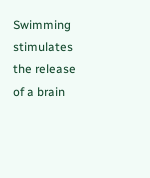Swimming stimulates the release of a brain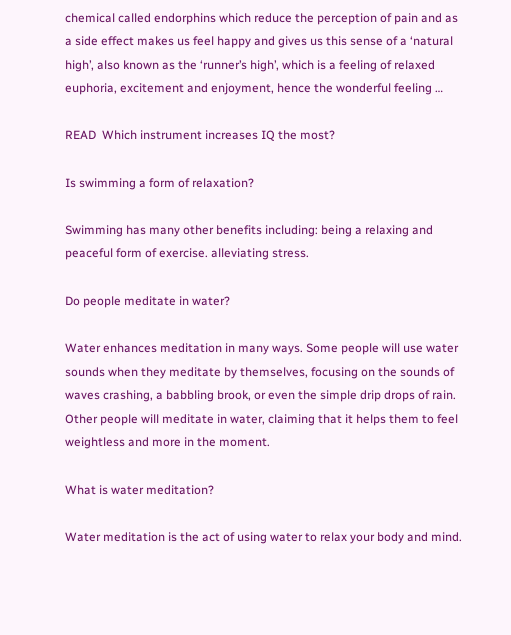chemical called endorphins which reduce the perception of pain and as a side effect makes us feel happy and gives us this sense of a ‘natural high’, also known as the ‘runner’s high’, which is a feeling of relaxed euphoria, excitement and enjoyment, hence the wonderful feeling …

READ  Which instrument increases IQ the most?

Is swimming a form of relaxation?

Swimming has many other benefits including: being a relaxing and peaceful form of exercise. alleviating stress.

Do people meditate in water?

Water enhances meditation in many ways. Some people will use water sounds when they meditate by themselves, focusing on the sounds of waves crashing, a babbling brook, or even the simple drip drops of rain. Other people will meditate in water, claiming that it helps them to feel weightless and more in the moment.

What is water meditation?

Water meditation is the act of using water to relax your body and mind.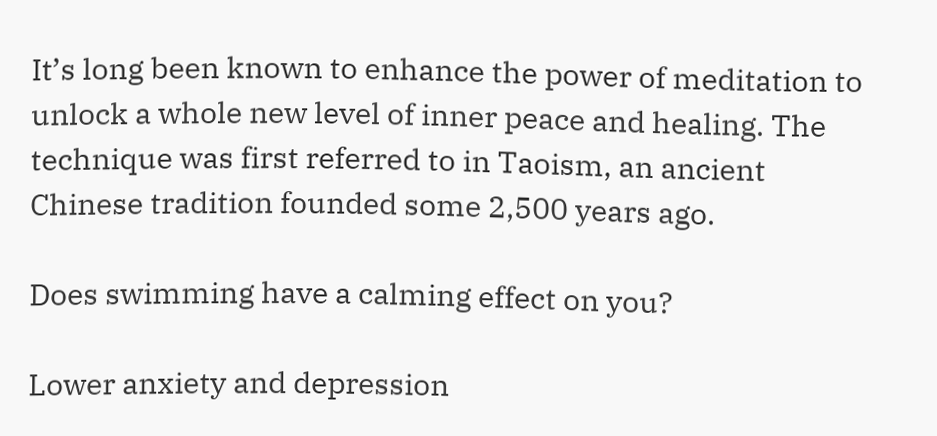It’s long been known to enhance the power of meditation to unlock a whole new level of inner peace and healing. The technique was first referred to in Taoism, an ancient Chinese tradition founded some 2,500 years ago.

Does swimming have a calming effect on you?

Lower anxiety and depression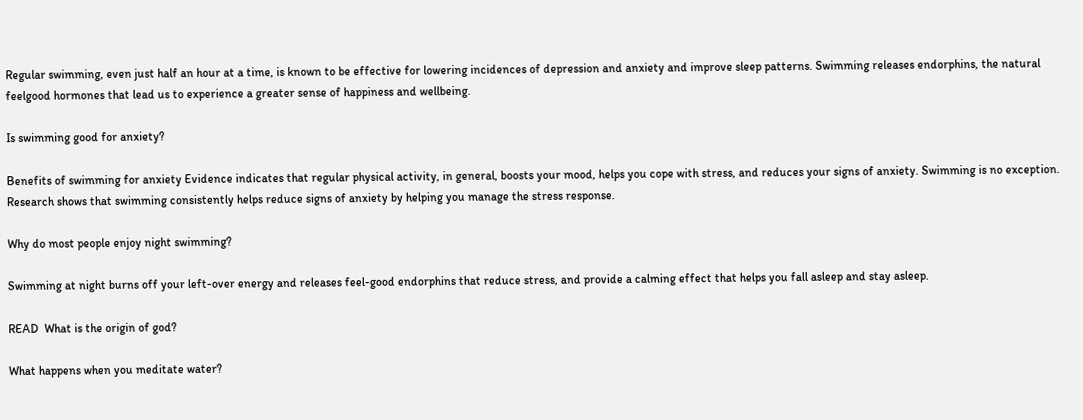Regular swimming, even just half an hour at a time, is known to be effective for lowering incidences of depression and anxiety and improve sleep patterns. Swimming releases endorphins, the natural feelgood hormones that lead us to experience a greater sense of happiness and wellbeing.

Is swimming good for anxiety?

Benefits of swimming for anxiety Evidence indicates that regular physical activity, in general, boosts your mood, helps you cope with stress, and reduces your signs of anxiety. Swimming is no exception. Research shows that swimming consistently helps reduce signs of anxiety by helping you manage the stress response.

Why do most people enjoy night swimming?

Swimming at night burns off your left-over energy and releases feel-good endorphins that reduce stress, and provide a calming effect that helps you fall asleep and stay asleep.

READ  What is the origin of god?

What happens when you meditate water?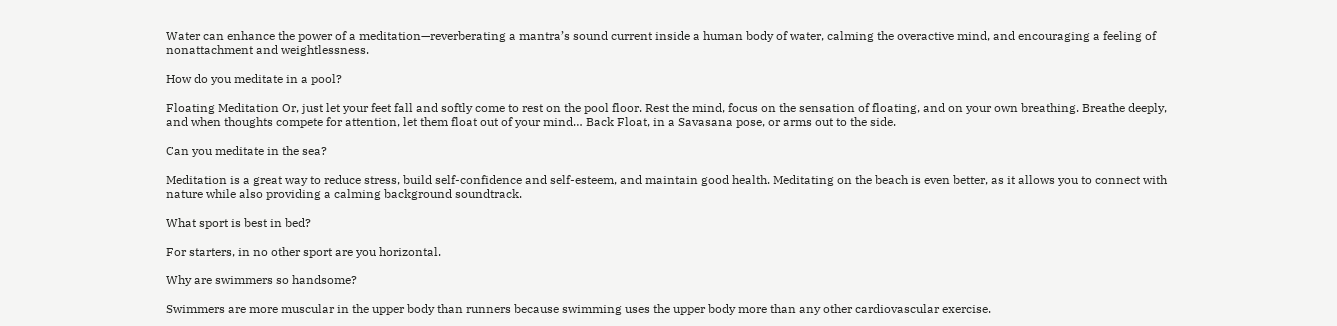Water can enhance the power of a meditation—reverberating a mantra’s sound current inside a human body of water, calming the overactive mind, and encouraging a feeling of nonattachment and weightlessness.

How do you meditate in a pool?

Floating Meditation Or, just let your feet fall and softly come to rest on the pool floor. Rest the mind, focus on the sensation of floating, and on your own breathing. Breathe deeply, and when thoughts compete for attention, let them float out of your mind… Back Float, in a Savasana pose, or arms out to the side.

Can you meditate in the sea?

Meditation is a great way to reduce stress, build self-confidence and self-esteem, and maintain good health. Meditating on the beach is even better, as it allows you to connect with nature while also providing a calming background soundtrack.

What sport is best in bed?

For starters, in no other sport are you horizontal.

Why are swimmers so handsome?

Swimmers are more muscular in the upper body than runners because swimming uses the upper body more than any other cardiovascular exercise.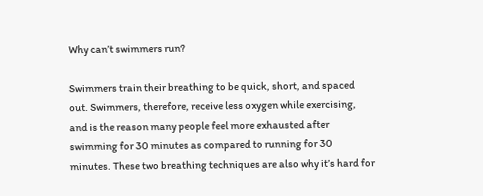Why can’t swimmers run?

Swimmers train their breathing to be quick, short, and spaced out. Swimmers, therefore, receive less oxygen while exercising, and is the reason many people feel more exhausted after swimming for 30 minutes as compared to running for 30 minutes. These two breathing techniques are also why it’s hard for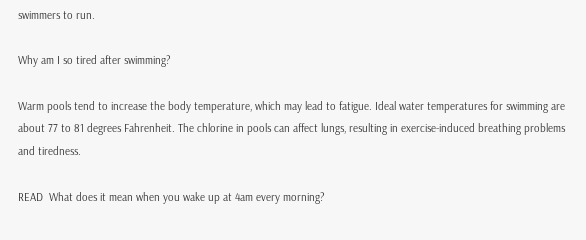swimmers to run.

Why am I so tired after swimming?

Warm pools tend to increase the body temperature, which may lead to fatigue. Ideal water temperatures for swimming are about 77 to 81 degrees Fahrenheit. The chlorine in pools can affect lungs, resulting in exercise-induced breathing problems and tiredness.

READ  What does it mean when you wake up at 4am every morning?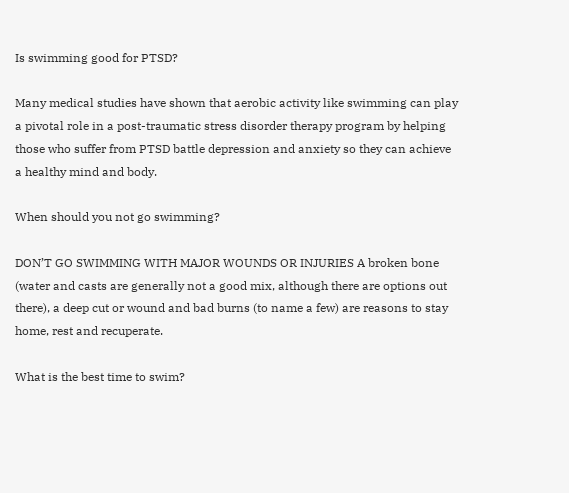Is swimming good for PTSD?

Many medical studies have shown that aerobic activity like swimming can play a pivotal role in a post-traumatic stress disorder therapy program by helping those who suffer from PTSD battle depression and anxiety so they can achieve a healthy mind and body.

When should you not go swimming?

DON’T GO SWIMMING WITH MAJOR WOUNDS OR INJURIES A broken bone (water and casts are generally not a good mix, although there are options out there), a deep cut or wound and bad burns (to name a few) are reasons to stay home, rest and recuperate.

What is the best time to swim?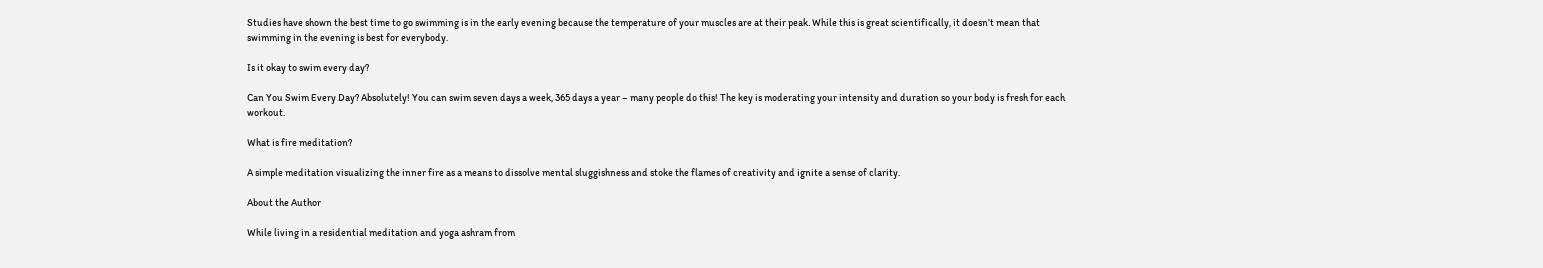Studies have shown the best time to go swimming is in the early evening because the temperature of your muscles are at their peak. While this is great scientifically, it doesn’t mean that swimming in the evening is best for everybody.

Is it okay to swim every day?

Can You Swim Every Day? Absolutely! You can swim seven days a week, 365 days a year – many people do this! The key is moderating your intensity and duration so your body is fresh for each workout.

What is fire meditation?

A simple meditation visualizing the inner fire as a means to dissolve mental sluggishness and stoke the flames of creativity and ignite a sense of clarity.

About the Author

While living in a residential meditation and yoga ashram from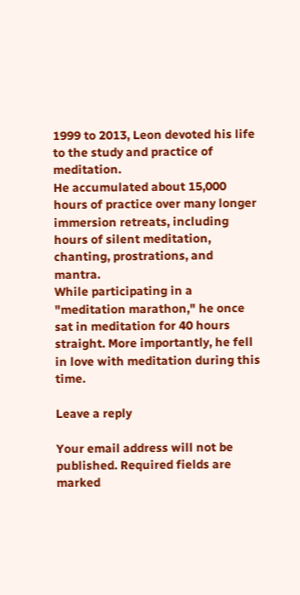1999 to 2013, Leon devoted his life to the study and practice of meditation.
He accumulated about 15,000 hours of practice over many longer immersion retreats, including hours of silent meditation, chanting, prostrations, and mantra.
While participating in a "meditation marathon," he once sat in meditation for 40 hours straight. More importantly, he fell in love with meditation during this time.

Leave a reply

Your email address will not be published. Required fields are marked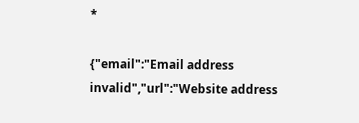*

{"email":"Email address invalid","url":"Website address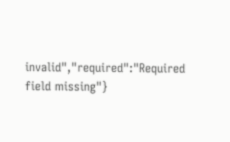invalid","required":"Required field missing"}